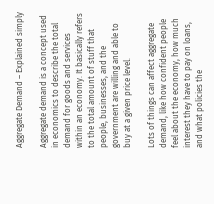Aggregate Demand – Explained simply

Aggregate demand is a concept used in economics to describe the total demand for goods and services within an economy. It basically refers to the total amount of stuff that people, businesses, and the government are willing and able to buy at a given price level.

Lots of things can affect aggregate demand, like how confident people feel about the economy, how much interest they have to pay on loans, and what policies the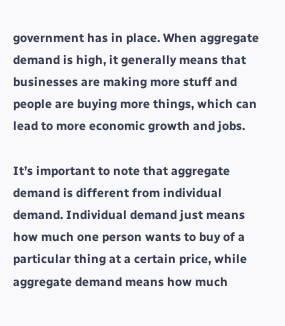government has in place. When aggregate demand is high, it generally means that businesses are making more stuff and people are buying more things, which can lead to more economic growth and jobs.

It’s important to note that aggregate demand is different from individual demand. Individual demand just means how much one person wants to buy of a particular thing at a certain price, while aggregate demand means how much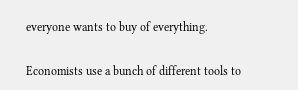everyone wants to buy of everything.

Economists use a bunch of different tools to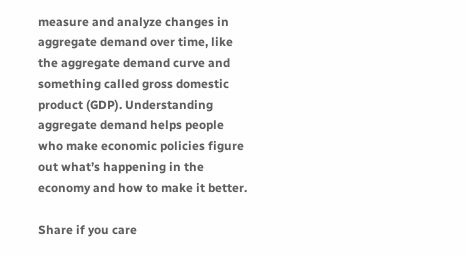measure and analyze changes in aggregate demand over time, like the aggregate demand curve and something called gross domestic product (GDP). Understanding aggregate demand helps people who make economic policies figure out what’s happening in the economy and how to make it better.

Share if you care